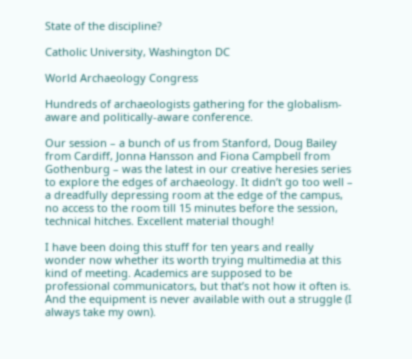State of the discipline?

Catholic University, Washington DC

World Archaeology Congress

Hundreds of archaeologists gathering for the globalism-aware and politically-aware conference.

Our session – a bunch of us from Stanford, Doug Bailey from Cardiff, Jonna Hansson and Fiona Campbell from Gothenburg – was the latest in our creative heresies series to explore the edges of archaeology. It didn’t go too well – a dreadfully depressing room at the edge of the campus, no access to the room till 15 minutes before the session, technical hitches. Excellent material though!

I have been doing this stuff for ten years and really wonder now whether its worth trying multimedia at this kind of meeting. Academics are supposed to be professional communicators, but that’s not how it often is. And the equipment is never available with out a struggle (I always take my own).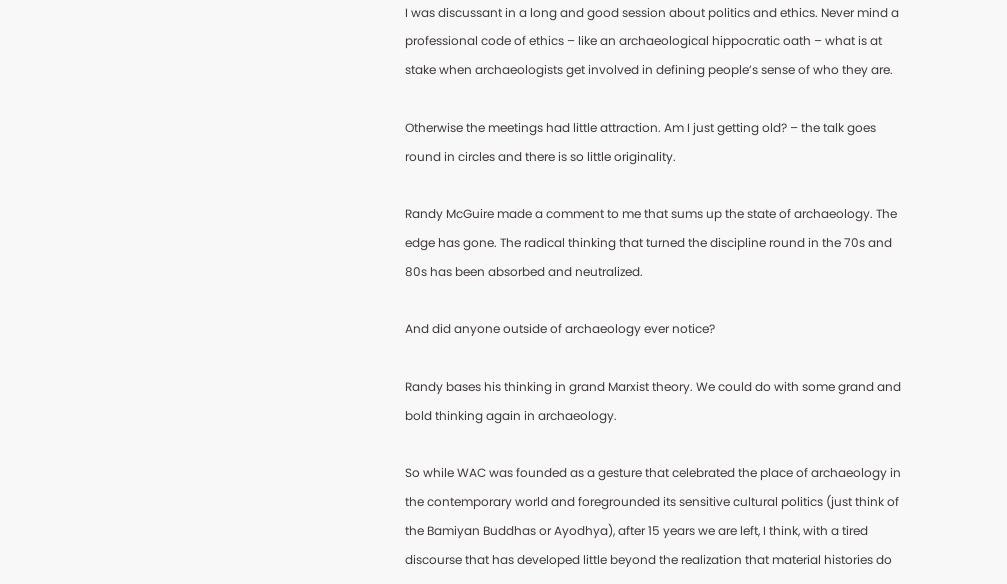I was discussant in a long and good session about politics and ethics. Never mind a professional code of ethics – like an archaeological hippocratic oath – what is at stake when archaeologists get involved in defining people’s sense of who they are.

Otherwise the meetings had little attraction. Am I just getting old? – the talk goes round in circles and there is so little originality.

Randy McGuire made a comment to me that sums up the state of archaeology. The edge has gone. The radical thinking that turned the discipline round in the 70s and 80s has been absorbed and neutralized.

And did anyone outside of archaeology ever notice?

Randy bases his thinking in grand Marxist theory. We could do with some grand and bold thinking again in archaeology.

So while WAC was founded as a gesture that celebrated the place of archaeology in the contemporary world and foregrounded its sensitive cultural politics (just think of the Bamiyan Buddhas or Ayodhya), after 15 years we are left, I think, with a tired discourse that has developed little beyond the realization that material histories do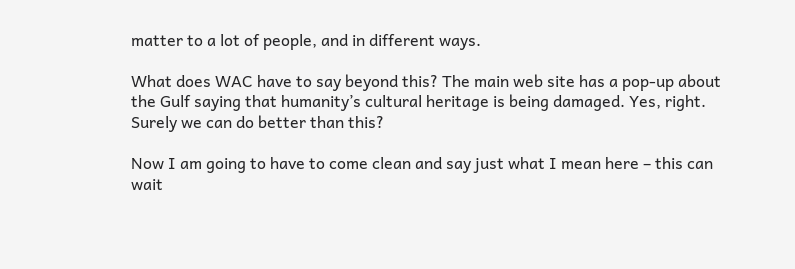matter to a lot of people, and in different ways.

What does WAC have to say beyond this? The main web site has a pop-up about the Gulf saying that humanity’s cultural heritage is being damaged. Yes, right. Surely we can do better than this?

Now I am going to have to come clean and say just what I mean here – this can wait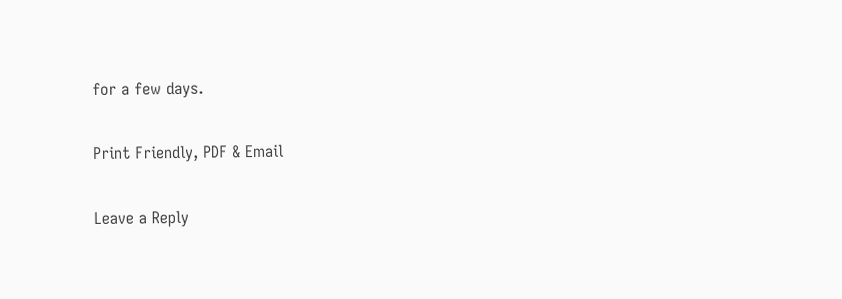for a few days.

Print Friendly, PDF & Email

Leave a Reply